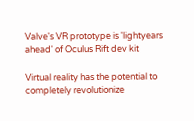Valve's VR prototype is 'lightyears ahead' of Oculus Rift dev kit

Virtual reality has the potential to completely revolutionize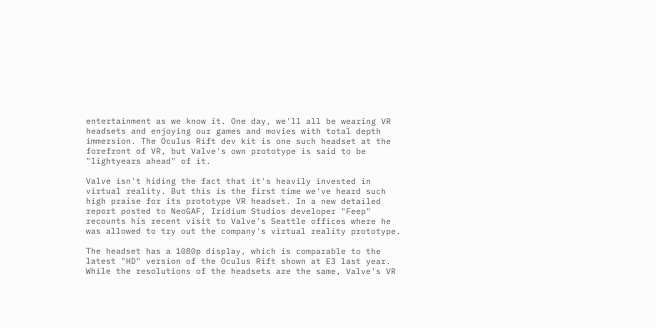entertainment as we know it. One day, we'll all be wearing VR headsets and enjoying our games and movies with total depth immersion. The Oculus Rift dev kit is one such headset at the forefront of VR, but Valve's own prototype is said to be "lightyears ahead" of it.

Valve isn't hiding the fact that it's heavily invested in virtual reality. But this is the first time we've heard such high praise for its prototype VR headset. In a new detailed report posted to NeoGAF, Iridium Studios developer "Feep" recounts his recent visit to Valve's Seattle offices where he was allowed to try out the company's virtual reality prototype.

The headset has a 1080p display, which is comparable to the latest "HD" version of the Oculus Rift shown at E3 last year. While the resolutions of the headsets are the same, Valve's VR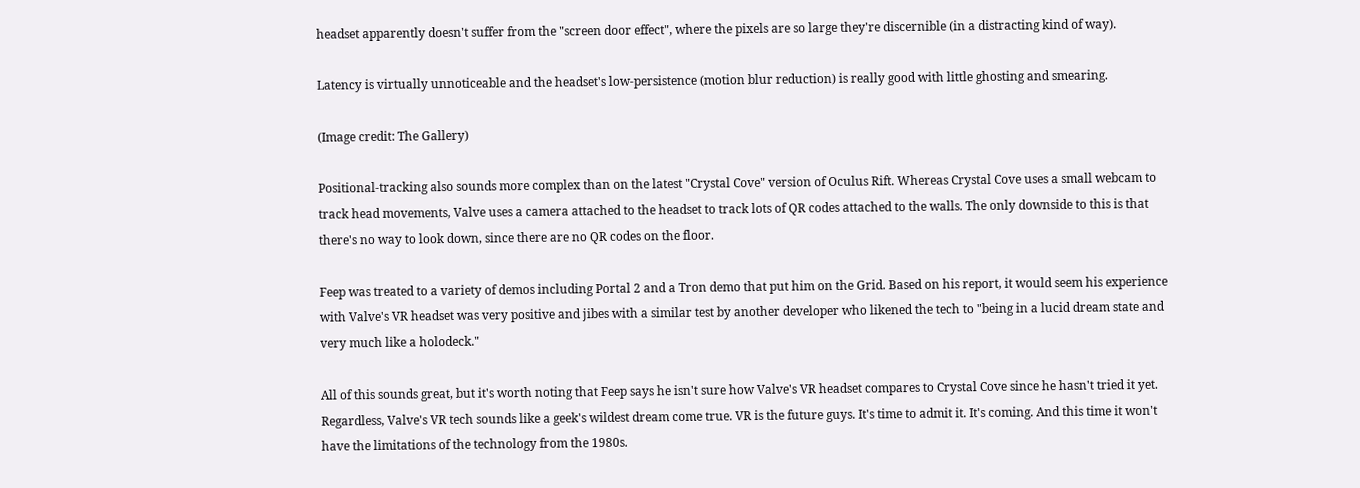headset apparently doesn't suffer from the "screen door effect", where the pixels are so large they're discernible (in a distracting kind of way).

Latency is virtually unnoticeable and the headset's low-persistence (motion blur reduction) is really good with little ghosting and smearing.

(Image credit: The Gallery)

Positional-tracking also sounds more complex than on the latest "Crystal Cove" version of Oculus Rift. Whereas Crystal Cove uses a small webcam to track head movements, Valve uses a camera attached to the headset to track lots of QR codes attached to the walls. The only downside to this is that there's no way to look down, since there are no QR codes on the floor.

Feep was treated to a variety of demos including Portal 2 and a Tron demo that put him on the Grid. Based on his report, it would seem his experience with Valve's VR headset was very positive and jibes with a similar test by another developer who likened the tech to "being in a lucid dream state and very much like a holodeck."

All of this sounds great, but it's worth noting that Feep says he isn't sure how Valve's VR headset compares to Crystal Cove since he hasn't tried it yet. Regardless, Valve's VR tech sounds like a geek's wildest dream come true. VR is the future guys. It's time to admit it. It's coming. And this time it won't have the limitations of the technology from the 1980s.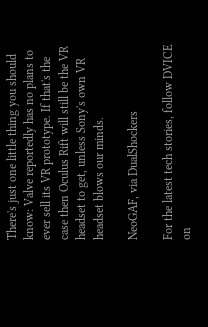There's just one little thing you should know: Valve reportedly has no plans to ever sell its VR prototype. If that's the case then Oculus Rift will still be the VR headset to get, unless Sony's own VR headset blows our minds.

NeoGAF, via DualShockers

For the latest tech stories, follow DVICE on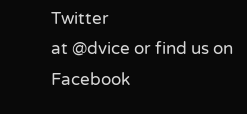Twitter
at @dvice or find us on Facebook